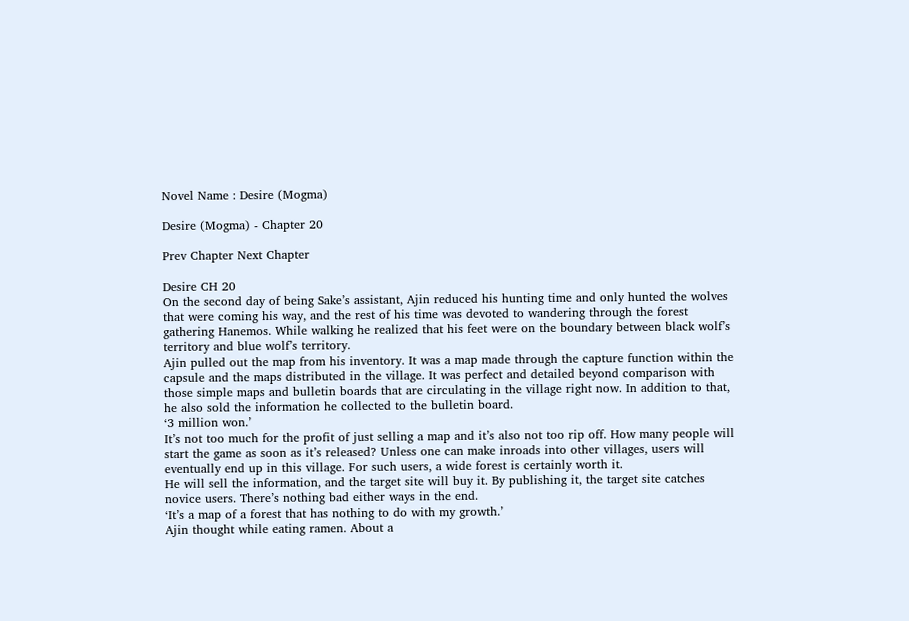Novel Name : Desire (Mogma)

Desire (Mogma) - Chapter 20

Prev Chapter Next Chapter

Desire CH 20
On the second day of being Sake’s assistant, Ajin reduced his hunting time and only hunted the wolves that were coming his way, and the rest of his time was devoted to wandering through the forest gathering Hanemos. While walking he realized that his feet were on the boundary between black wolf’s territory and blue wolf’s territory.
Ajin pulled out the map from his inventory. It was a map made through the capture function within the capsule and the maps distributed in the village. It was perfect and detailed beyond comparison with those simple maps and bulletin boards that are circulating in the village right now. In addition to that, he also sold the information he collected to the bulletin board.
‘3 million won.’
It’s not too much for the profit of just selling a map and it’s also not too rip off. How many people will start the game as soon as it’s released? Unless one can make inroads into other villages, users will eventually end up in this village. For such users, a wide forest is certainly worth it.
He will sell the information, and the target site will buy it. By publishing it, the target site catches novice users. There’s nothing bad either ways in the end.
‘It’s a map of a forest that has nothing to do with my growth.’
Ajin thought while eating ramen. About a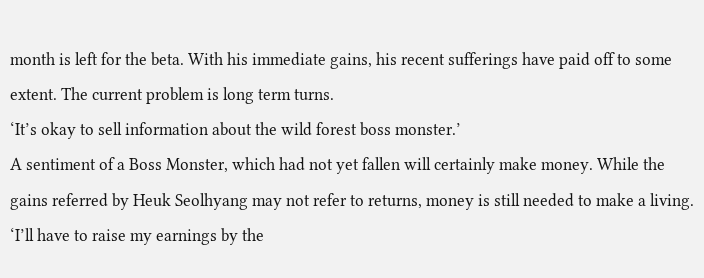month is left for the beta. With his immediate gains, his recent sufferings have paid off to some extent. The current problem is long term turns.
‘It’s okay to sell information about the wild forest boss monster.’
A sentiment of a Boss Monster, which had not yet fallen will certainly make money. While the gains referred by Heuk Seolhyang may not refer to returns, money is still needed to make a living.
‘I’ll have to raise my earnings by the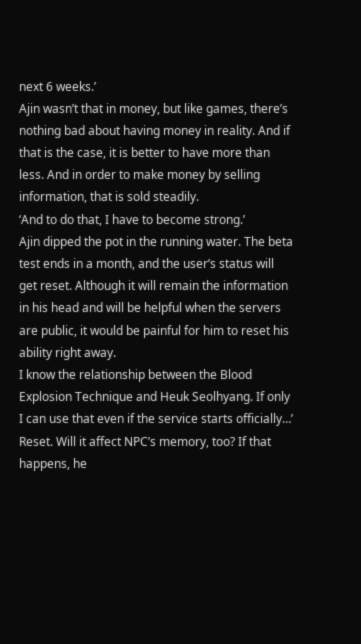next 6 weeks.’
Ajin wasn’t that in money, but like games, there’s nothing bad about having money in reality. And if that is the case, it is better to have more than less. And in order to make money by selling information, that is sold steadily.
‘And to do that, I have to become strong.’
Ajin dipped the pot in the running water. The beta test ends in a month, and the user’s status will get reset. Although it will remain the information in his head and will be helpful when the servers are public, it would be painful for him to reset his ability right away.
I know the relationship between the Blood Explosion Technique and Heuk Seolhyang. If only I can use that even if the service starts officially…’
Reset. Will it affect NPC’s memory, too? If that happens, he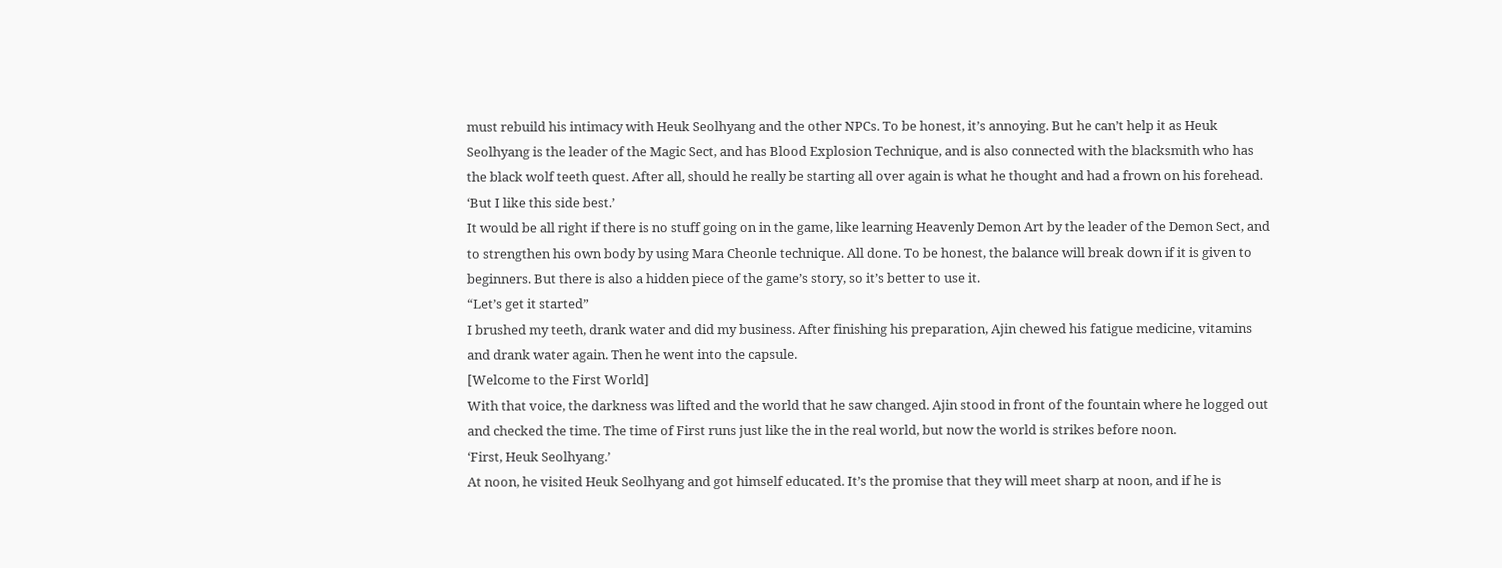must rebuild his intimacy with Heuk Seolhyang and the other NPCs. To be honest, it’s annoying. But he can’t help it as Heuk Seolhyang is the leader of the Magic Sect, and has Blood Explosion Technique, and is also connected with the blacksmith who has the black wolf teeth quest. After all, should he really be starting all over again is what he thought and had a frown on his forehead.
‘But I like this side best.’
It would be all right if there is no stuff going on in the game, like learning Heavenly Demon Art by the leader of the Demon Sect, and to strengthen his own body by using Mara Cheonle technique. All done. To be honest, the balance will break down if it is given to beginners. But there is also a hidden piece of the game’s story, so it’s better to use it.
“Let’s get it started”
I brushed my teeth, drank water and did my business. After finishing his preparation, Ajin chewed his fatigue medicine, vitamins and drank water again. Then he went into the capsule.
[Welcome to the First World]
With that voice, the darkness was lifted and the world that he saw changed. Ajin stood in front of the fountain where he logged out and checked the time. The time of First runs just like the in the real world, but now the world is strikes before noon.
‘First, Heuk Seolhyang.’
At noon, he visited Heuk Seolhyang and got himself educated. It’s the promise that they will meet sharp at noon, and if he is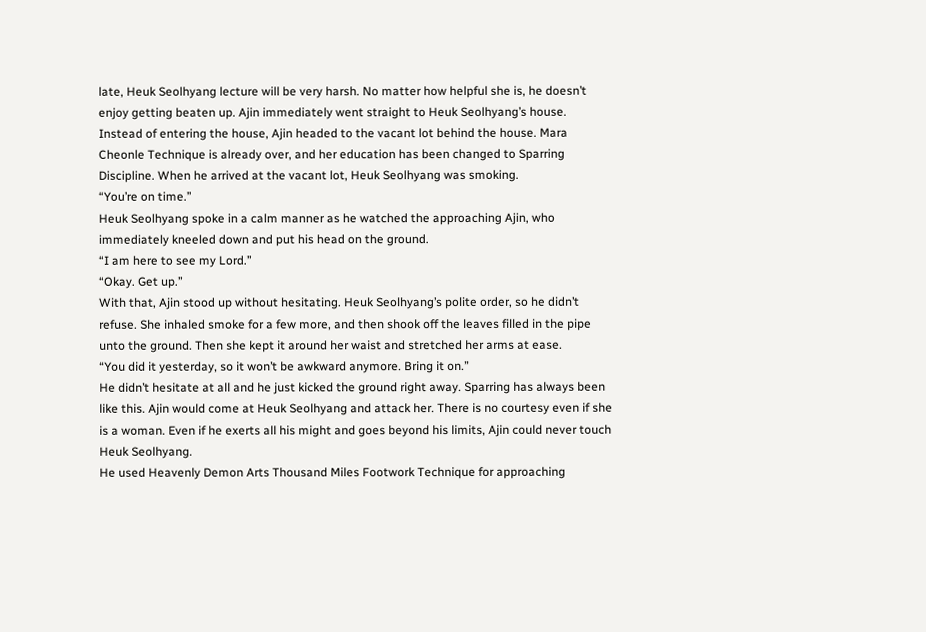late, Heuk Seolhyang lecture will be very harsh. No matter how helpful she is, he doesn’t enjoy getting beaten up. Ajin immediately went straight to Heuk Seolhyang’s house.
Instead of entering the house, Ajin headed to the vacant lot behind the house. Mara Cheonle Technique is already over, and her education has been changed to Sparring Discipline. When he arrived at the vacant lot, Heuk Seolhyang was smoking.
“You’re on time.”
Heuk Seolhyang spoke in a calm manner as he watched the approaching Ajin, who immediately kneeled down and put his head on the ground.
“I am here to see my Lord.”
“Okay. Get up.”
With that, Ajin stood up without hesitating. Heuk Seolhyang’s polite order, so he didn’t refuse. She inhaled smoke for a few more, and then shook off the leaves filled in the pipe unto the ground. Then she kept it around her waist and stretched her arms at ease.
“You did it yesterday, so it won’t be awkward anymore. Bring it on.”
He didn’t hesitate at all and he just kicked the ground right away. Sparring has always been like this. Ajin would come at Heuk Seolhyang and attack her. There is no courtesy even if she is a woman. Even if he exerts all his might and goes beyond his limits, Ajin could never touch Heuk Seolhyang.
He used Heavenly Demon Arts Thousand Miles Footwork Technique for approaching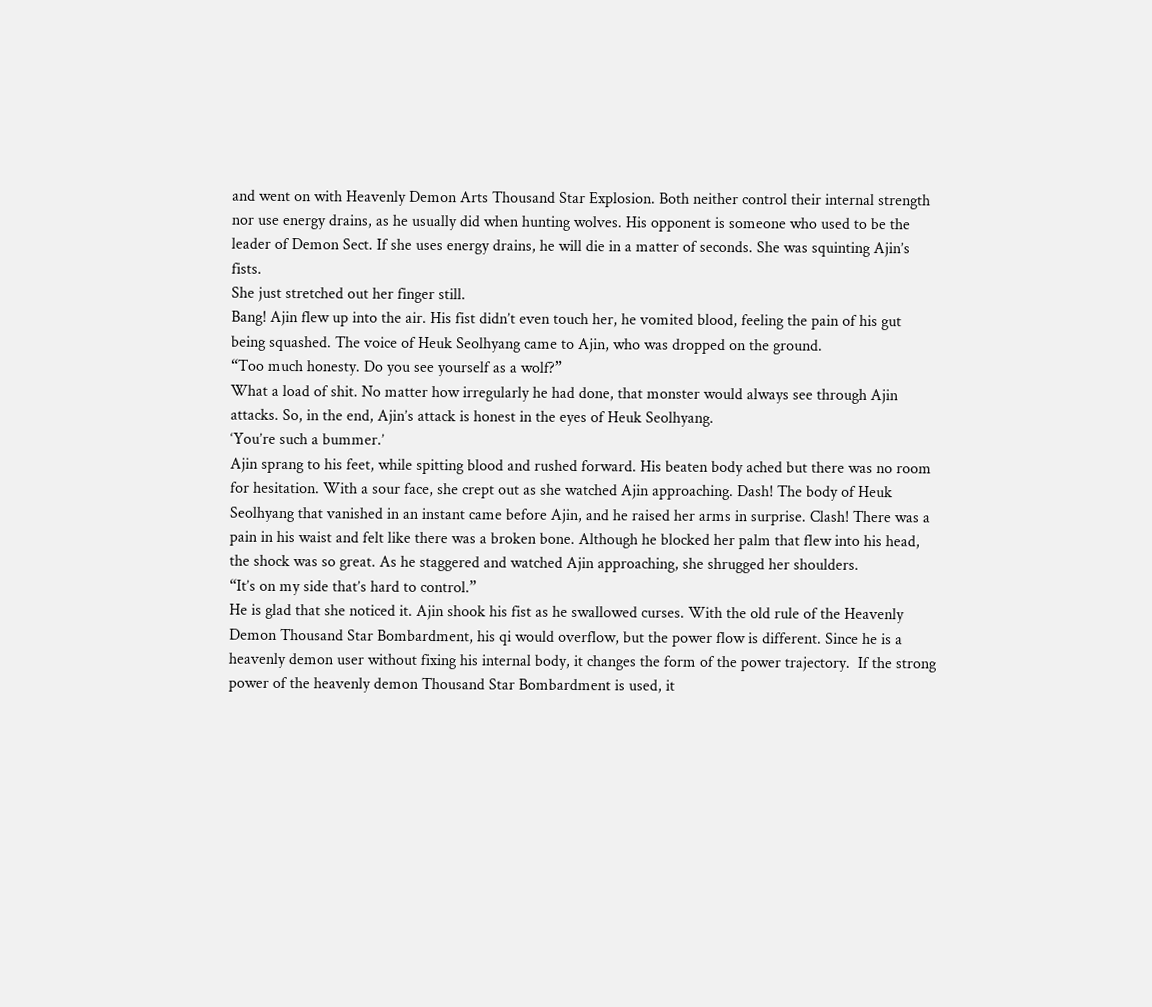and went on with Heavenly Demon Arts Thousand Star Explosion. Both neither control their internal strength nor use energy drains, as he usually did when hunting wolves. His opponent is someone who used to be the leader of Demon Sect. If she uses energy drains, he will die in a matter of seconds. She was squinting Ajin’s fists.
She just stretched out her finger still.
Bang! Ajin flew up into the air. His fist didn’t even touch her, he vomited blood, feeling the pain of his gut being squashed. The voice of Heuk Seolhyang came to Ajin, who was dropped on the ground.
“Too much honesty. Do you see yourself as a wolf?”
What a load of shit. No matter how irregularly he had done, that monster would always see through Ajin attacks. So, in the end, Ajin’s attack is honest in the eyes of Heuk Seolhyang.
‘You’re such a bummer.’
Ajin sprang to his feet, while spitting blood and rushed forward. His beaten body ached but there was no room for hesitation. With a sour face, she crept out as she watched Ajin approaching. Dash! The body of Heuk Seolhyang that vanished in an instant came before Ajin, and he raised her arms in surprise. Clash! There was a pain in his waist and felt like there was a broken bone. Although he blocked her palm that flew into his head, the shock was so great. As he staggered and watched Ajin approaching, she shrugged her shoulders.
“It’s on my side that’s hard to control.”
He is glad that she noticed it. Ajin shook his fist as he swallowed curses. With the old rule of the Heavenly Demon Thousand Star Bombardment, his qi would overflow, but the power flow is different. Since he is a heavenly demon user without fixing his internal body, it changes the form of the power trajectory.  If the strong power of the heavenly demon Thousand Star Bombardment is used, it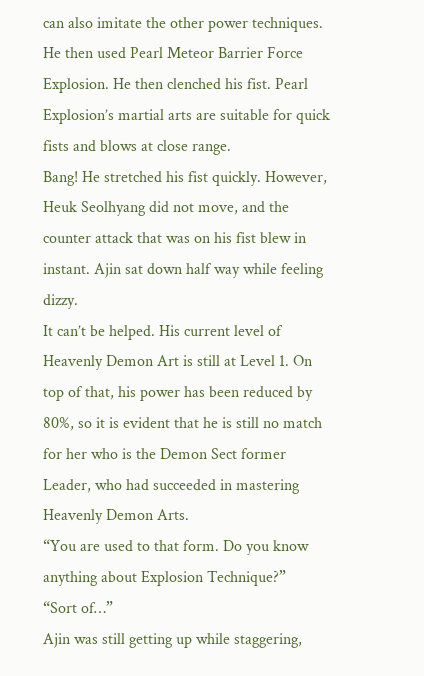can also imitate the other power techniques. He then used Pearl Meteor Barrier Force Explosion. He then clenched his fist. Pearl Explosion’s martial arts are suitable for quick fists and blows at close range.
Bang! He stretched his fist quickly. However, Heuk Seolhyang did not move, and the counter attack that was on his fist blew in instant. Ajin sat down half way while feeling dizzy.
It can’t be helped. His current level of Heavenly Demon Art is still at Level 1. On top of that, his power has been reduced by 80%, so it is evident that he is still no match for her who is the Demon Sect former Leader, who had succeeded in mastering Heavenly Demon Arts.
“You are used to that form. Do you know anything about Explosion Technique?”
“Sort of…”
Ajin was still getting up while staggering,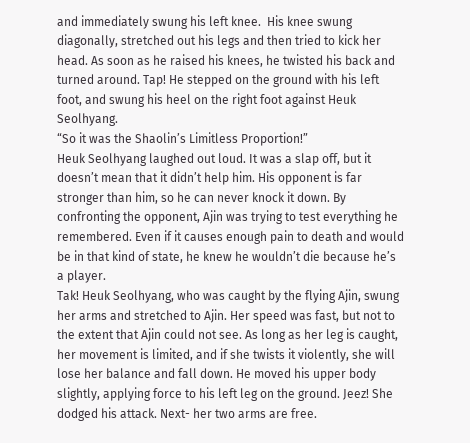and immediately swung his left knee.  His knee swung diagonally, stretched out his legs and then tried to kick her head. As soon as he raised his knees, he twisted his back and turned around. Tap! He stepped on the ground with his left foot, and swung his heel on the right foot against Heuk Seolhyang.
“So it was the Shaolin’s Limitless Proportion!”
Heuk Seolhyang laughed out loud. It was a slap off, but it doesn’t mean that it didn’t help him. His opponent is far stronger than him, so he can never knock it down. By confronting the opponent, Ajin was trying to test everything he remembered. Even if it causes enough pain to death and would be in that kind of state, he knew he wouldn’t die because he’s a player.
Tak! Heuk Seolhyang, who was caught by the flying Ajin, swung her arms and stretched to Ajin. Her speed was fast, but not to the extent that Ajin could not see. As long as her leg is caught, her movement is limited, and if she twists it violently, she will lose her balance and fall down. He moved his upper body slightly, applying force to his left leg on the ground. Jeez! She dodged his attack. Next- her two arms are free.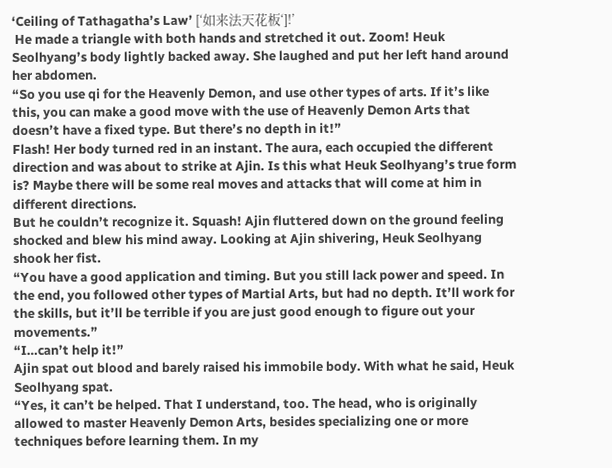‘Ceiling of Tathagatha’s Law’ [‘如来法天花板‘]!’
 He made a triangle with both hands and stretched it out. Zoom! Heuk Seolhyang’s body lightly backed away. She laughed and put her left hand around her abdomen.
“So you use qi for the Heavenly Demon, and use other types of arts. If it’s like this, you can make a good move with the use of Heavenly Demon Arts that doesn’t have a fixed type. But there’s no depth in it!”
Flash! Her body turned red in an instant. The aura, each occupied the different direction and was about to strike at Ajin. Is this what Heuk Seolhyang’s true form is? Maybe there will be some real moves and attacks that will come at him in different directions.
But he couldn’t recognize it. Squash! Ajin fluttered down on the ground feeling shocked and blew his mind away. Looking at Ajin shivering, Heuk Seolhyang shook her fist.
“You have a good application and timing. But you still lack power and speed. In the end, you followed other types of Martial Arts, but had no depth. It’ll work for the skills, but it’ll be terrible if you are just good enough to figure out your movements.”
“I…can’t help it!”
Ajin spat out blood and barely raised his immobile body. With what he said, Heuk Seolhyang spat.
“Yes, it can’t be helped. That I understand, too. The head, who is originally allowed to master Heavenly Demon Arts, besides specializing one or more techniques before learning them. In my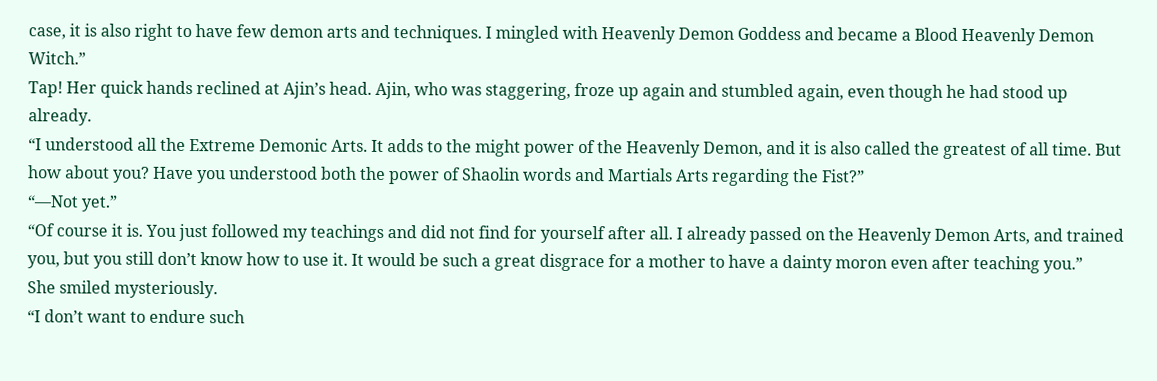case, it is also right to have few demon arts and techniques. I mingled with Heavenly Demon Goddess and became a Blood Heavenly Demon Witch.”
Tap! Her quick hands reclined at Ajin’s head. Ajin, who was staggering, froze up again and stumbled again, even though he had stood up already.
“I understood all the Extreme Demonic Arts. It adds to the might power of the Heavenly Demon, and it is also called the greatest of all time. But how about you? Have you understood both the power of Shaolin words and Martials Arts regarding the Fist?”
“—Not yet.”
“Of course it is. You just followed my teachings and did not find for yourself after all. I already passed on the Heavenly Demon Arts, and trained you, but you still don’t know how to use it. It would be such a great disgrace for a mother to have a dainty moron even after teaching you.”
She smiled mysteriously.
“I don’t want to endure such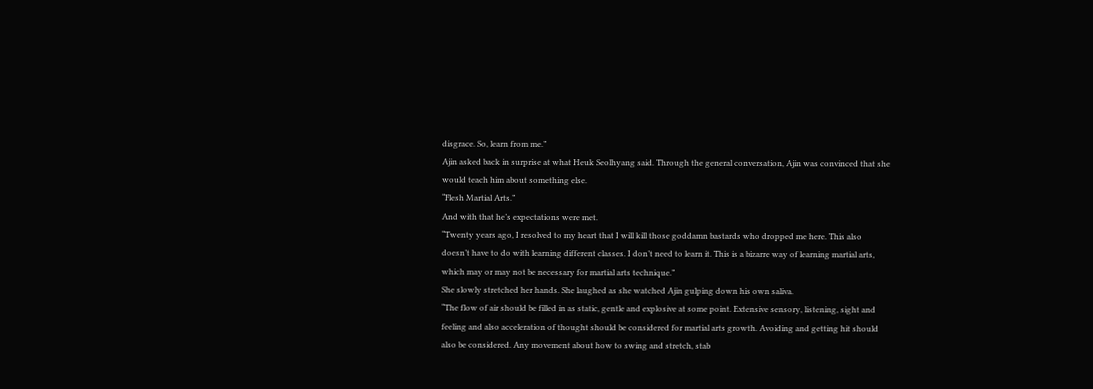disgrace. So, learn from me.”
Ajin asked back in surprise at what Heuk Seolhyang said. Through the general conversation, Ajin was convinced that she would teach him about something else.
“Flesh Martial Arts.”
And with that he’s expectations were met.
“Twenty years ago, I resolved to my heart that I will kill those goddamn bastards who dropped me here. This also doesn’t have to do with learning different classes. I don’t need to learn it. This is a bizarre way of learning martial arts, which may or may not be necessary for martial arts technique.”
She slowly stretched her hands. She laughed as she watched Ajin gulping down his own saliva.
“The flow of air should be filled in as static, gentle and explosive at some point. Extensive sensory, listening, sight and feeling and also acceleration of thought should be considered for martial arts growth. Avoiding and getting hit should also be considered. Any movement about how to swing and stretch, stab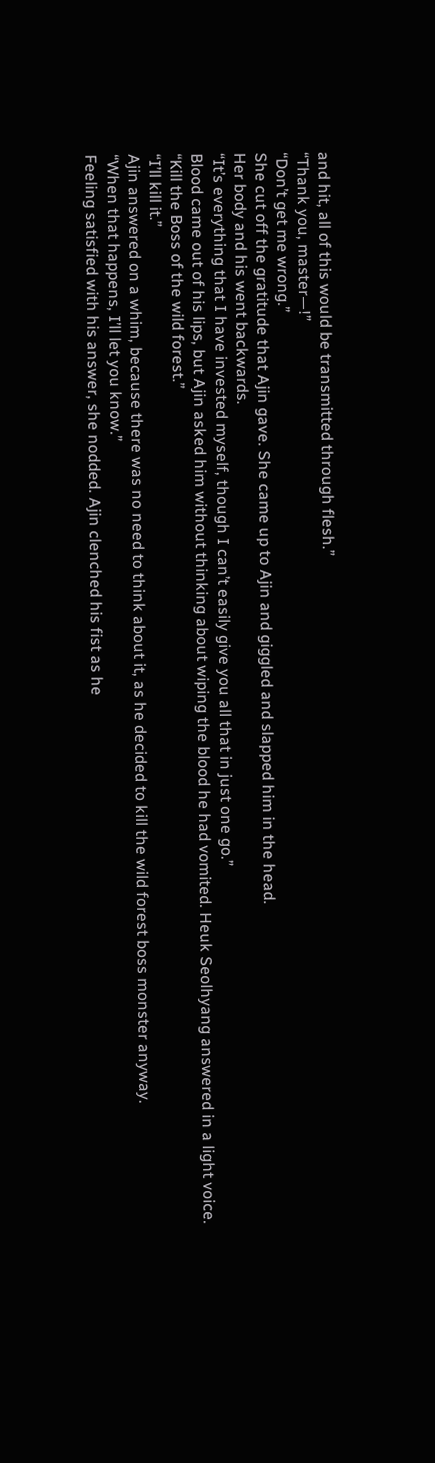and hit, all of this would be transmitted through flesh.”
“Thank you, master—!”
“Don’t get me wrong.”
She cut off the gratitude that Ajin gave. She came up to Ajin and giggled and slapped him in the head.
Her body and his went backwards.
“It’s everything that I have invested myself, though I can’t easily give you all that in just one go.”
Blood came out of his lips, but Ajin asked him without thinking about wiping the blood he had vomited. Heuk Seolhyang answered in a light voice.
“Kill the Boss of the wild forest.”
“I’ll kill it.”
Ajin answered on a whim, because there was no need to think about it, as he decided to kill the wild forest boss monster anyway.
“When that happens, I’ll let you know.”
Feeling satisfied with his answer, she nodded. Ajin clenched his fist as he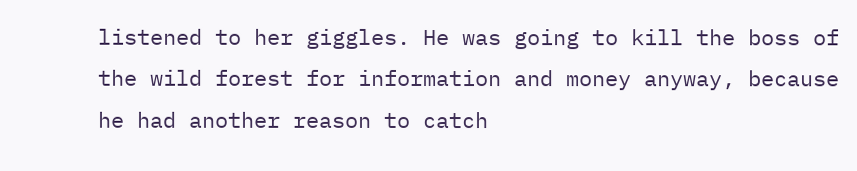listened to her giggles. He was going to kill the boss of the wild forest for information and money anyway, because he had another reason to catch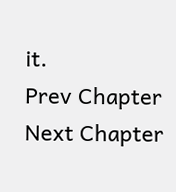it.
Prev Chapter Next Chapter